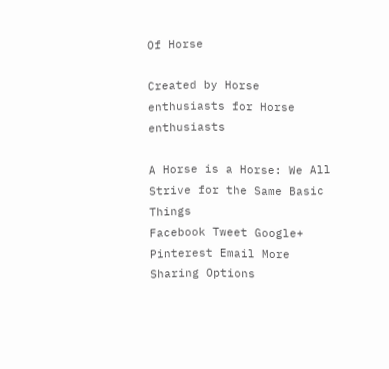Of Horse

Created by Horse enthusiasts for Horse enthusiasts

A Horse is a Horse: We All Strive for the Same Basic Things
Facebook Tweet Google+ Pinterest Email More Sharing Options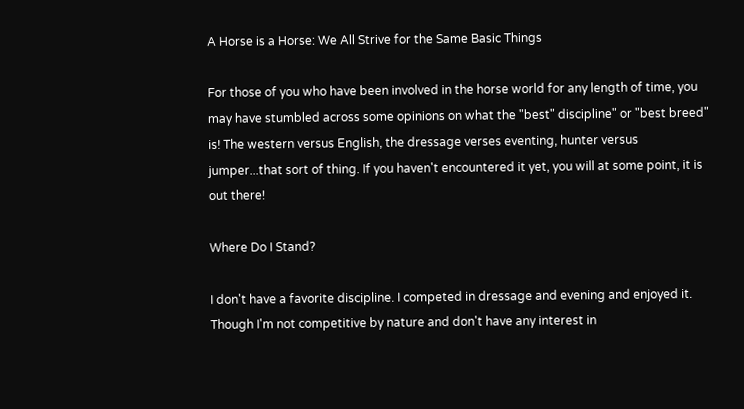A Horse is a Horse: We All Strive for the Same Basic Things

For those of you who have been involved in the horse world for any length of time, you may have stumbled across some opinions on what the "best" discipline" or "best breed" is! The western versus English, the dressage verses eventing, hunter versus jumper...that sort of thing. If you haven't encountered it yet, you will at some point, it is out there!

Where Do I Stand?

I don't have a favorite discipline. I competed in dressage and evening and enjoyed it. Though I'm not competitive by nature and don't have any interest in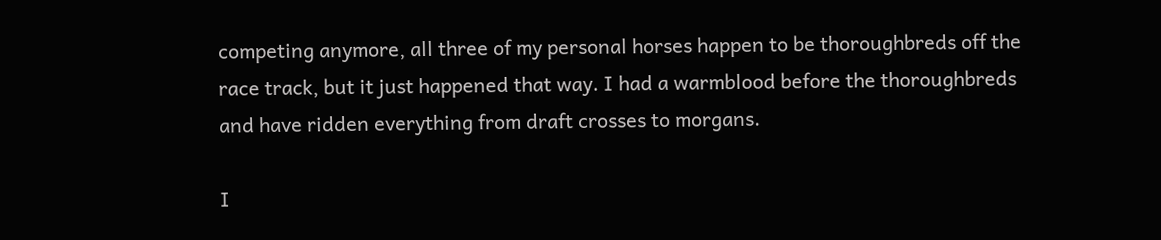competing anymore, all three of my personal horses happen to be thoroughbreds off the race track, but it just happened that way. I had a warmblood before the thoroughbreds and have ridden everything from draft crosses to morgans.

I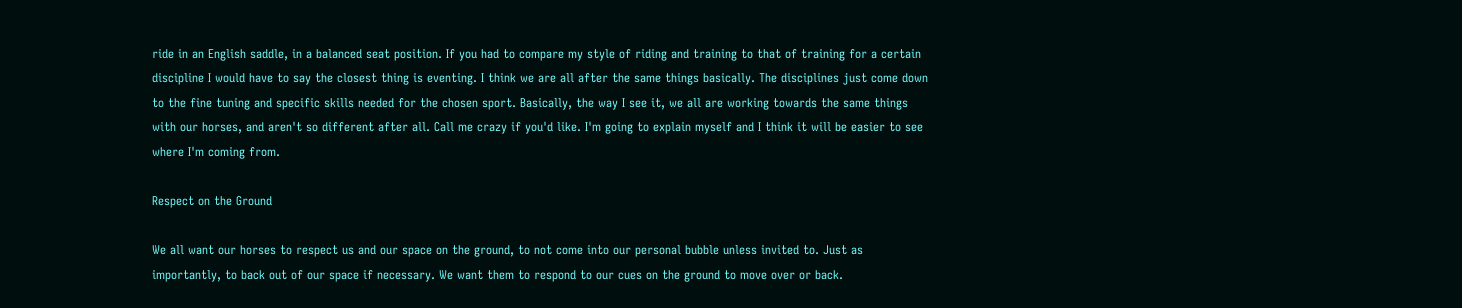ride in an English saddle, in a balanced seat position. If you had to compare my style of riding and training to that of training for a certain discipline I would have to say the closest thing is eventing. I think we are all after the same things basically. The disciplines just come down to the fine tuning and specific skills needed for the chosen sport. Basically, the way I see it, we all are working towards the same things with our horses, and aren't so different after all. Call me crazy if you'd like. I'm going to explain myself and I think it will be easier to see where I'm coming from.

Respect on the Ground

We all want our horses to respect us and our space on the ground, to not come into our personal bubble unless invited to. Just as importantly, to back out of our space if necessary. We want them to respond to our cues on the ground to move over or back.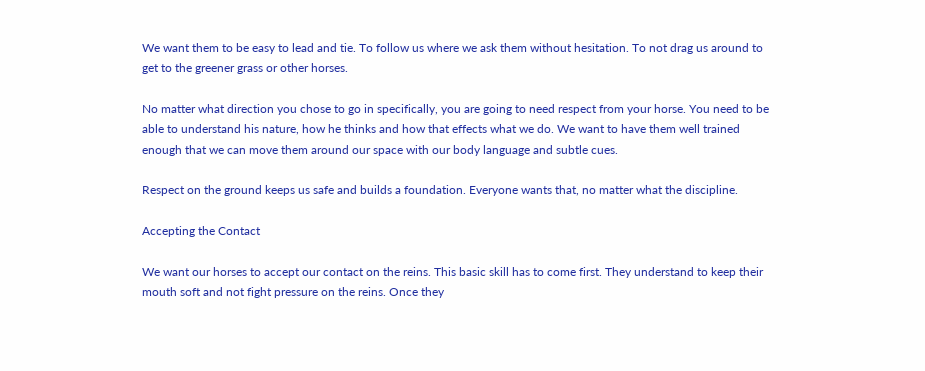We want them to be easy to lead and tie. To follow us where we ask them without hesitation. To not drag us around to get to the greener grass or other horses.

No matter what direction you chose to go in specifically, you are going to need respect from your horse. You need to be able to understand his nature, how he thinks and how that effects what we do. We want to have them well trained enough that we can move them around our space with our body language and subtle cues.

Respect on the ground keeps us safe and builds a foundation. Everyone wants that, no matter what the discipline.

Accepting the Contact

We want our horses to accept our contact on the reins. This basic skill has to come first. They understand to keep their mouth soft and not fight pressure on the reins. Once they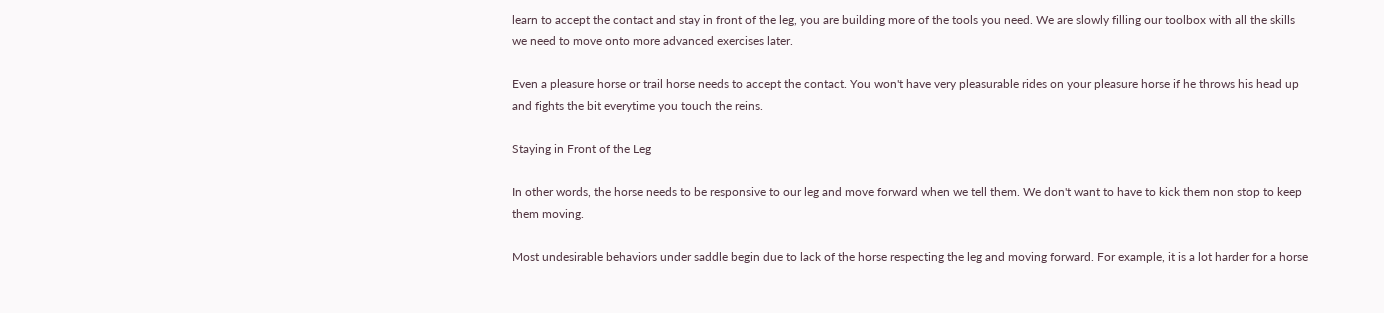learn to accept the contact and stay in front of the leg, you are building more of the tools you need. We are slowly filling our toolbox with all the skills we need to move onto more advanced exercises later.

Even a pleasure horse or trail horse needs to accept the contact. You won't have very pleasurable rides on your pleasure horse if he throws his head up and fights the bit everytime you touch the reins.

Staying in Front of the Leg

In other words, the horse needs to be responsive to our leg and move forward when we tell them. We don't want to have to kick them non stop to keep them moving.

Most undesirable behaviors under saddle begin due to lack of the horse respecting the leg and moving forward. For example, it is a lot harder for a horse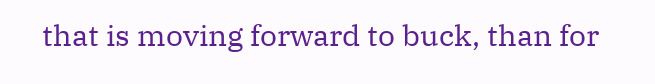that is moving forward to buck, than for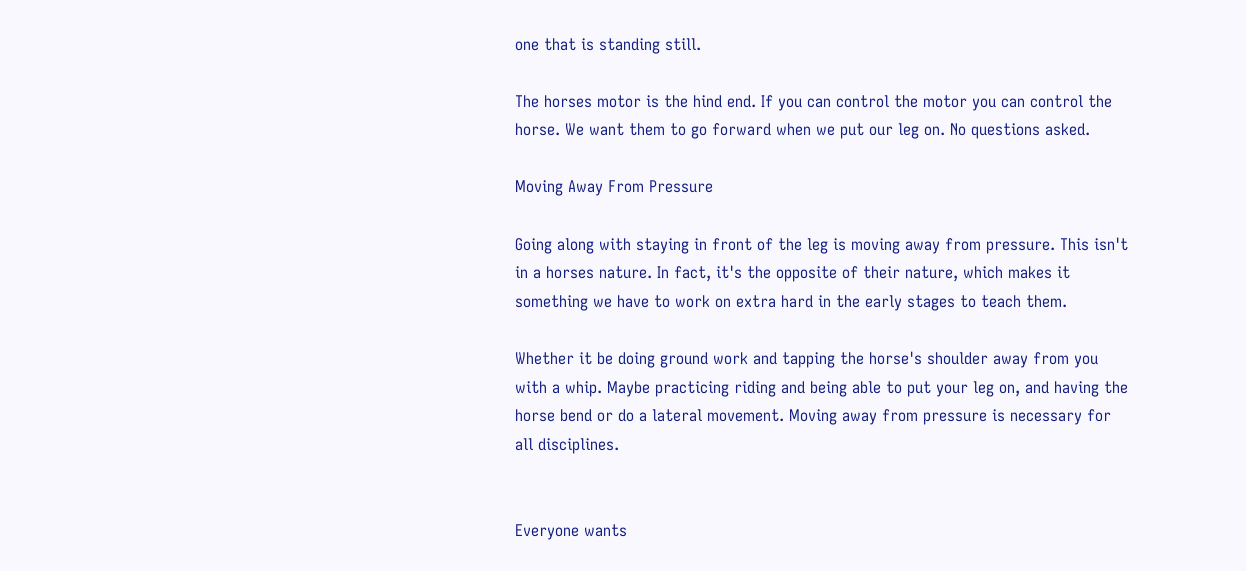one that is standing still.

The horses motor is the hind end. If you can control the motor you can control the horse. We want them to go forward when we put our leg on. No questions asked.

Moving Away From Pressure

Going along with staying in front of the leg is moving away from pressure. This isn't in a horses nature. In fact, it's the opposite of their nature, which makes it something we have to work on extra hard in the early stages to teach them.

Whether it be doing ground work and tapping the horse's shoulder away from you with a whip. Maybe practicing riding and being able to put your leg on, and having the horse bend or do a lateral movement. Moving away from pressure is necessary for all disciplines.


Everyone wants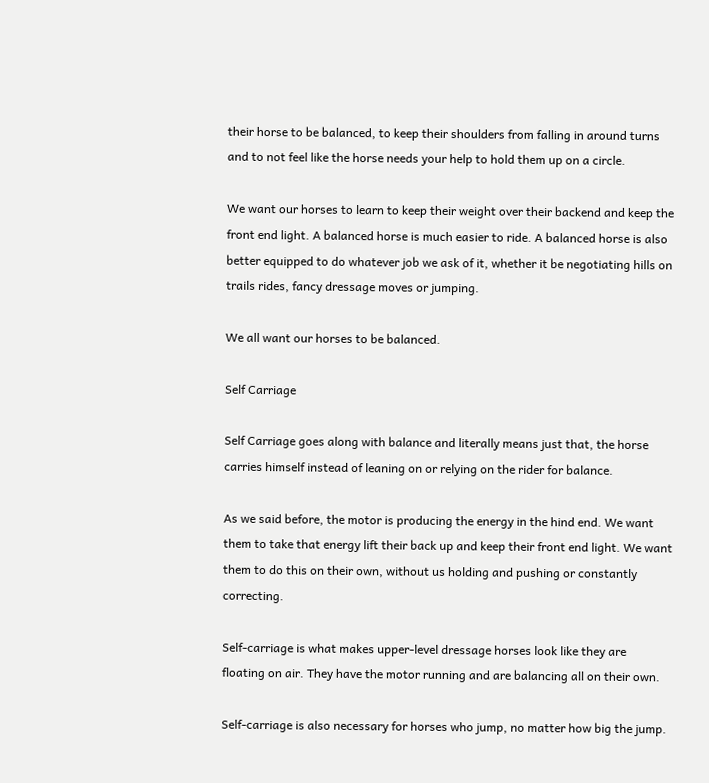their horse to be balanced, to keep their shoulders from falling in around turns and to not feel like the horse needs your help to hold them up on a circle.

We want our horses to learn to keep their weight over their backend and keep the front end light. A balanced horse is much easier to ride. A balanced horse is also better equipped to do whatever job we ask of it, whether it be negotiating hills on trails rides, fancy dressage moves or jumping.

We all want our horses to be balanced.

Self Carriage

Self Carriage goes along with balance and literally means just that, the horse carries himself instead of leaning on or relying on the rider for balance.

As we said before, the motor is producing the energy in the hind end. We want them to take that energy lift their back up and keep their front end light. We want them to do this on their own, without us holding and pushing or constantly correcting.

Self-carriage is what makes upper-level dressage horses look like they are floating on air. They have the motor running and are balancing all on their own.

Self-carriage is also necessary for horses who jump, no matter how big the jump.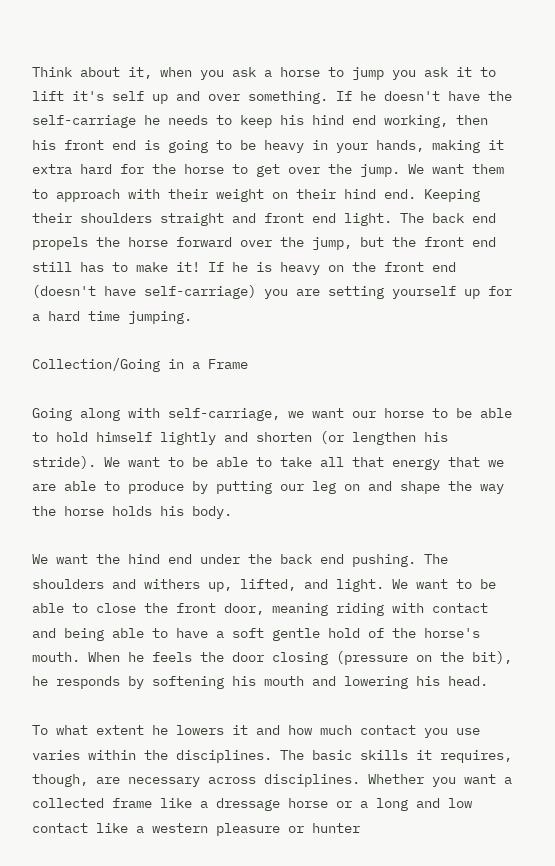Think about it, when you ask a horse to jump you ask it to lift it's self up and over something. If he doesn't have the self-carriage he needs to keep his hind end working, then his front end is going to be heavy in your hands, making it extra hard for the horse to get over the jump. We want them to approach with their weight on their hind end. Keeping their shoulders straight and front end light. The back end propels the horse forward over the jump, but the front end still has to make it! If he is heavy on the front end (doesn't have self-carriage) you are setting yourself up for a hard time jumping.

Collection/Going in a Frame

Going along with self-carriage, we want our horse to be able to hold himself lightly and shorten (or lengthen his stride). We want to be able to take all that energy that we are able to produce by putting our leg on and shape the way the horse holds his body.

We want the hind end under the back end pushing. The shoulders and withers up, lifted, and light. We want to be able to close the front door, meaning riding with contact and being able to have a soft gentle hold of the horse's mouth. When he feels the door closing (pressure on the bit), he responds by softening his mouth and lowering his head.

To what extent he lowers it and how much contact you use varies within the disciplines. The basic skills it requires, though, are necessary across disciplines. Whether you want a collected frame like a dressage horse or a long and low contact like a western pleasure or hunter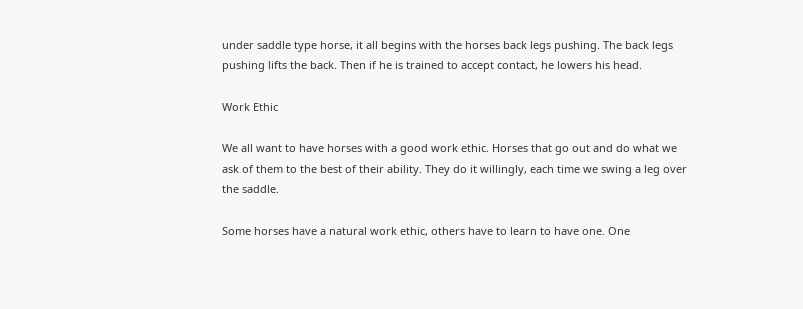under saddle type horse, it all begins with the horses back legs pushing. The back legs pushing lifts the back. Then if he is trained to accept contact, he lowers his head.

Work Ethic

We all want to have horses with a good work ethic. Horses that go out and do what we ask of them to the best of their ability. They do it willingly, each time we swing a leg over the saddle.

Some horses have a natural work ethic, others have to learn to have one. One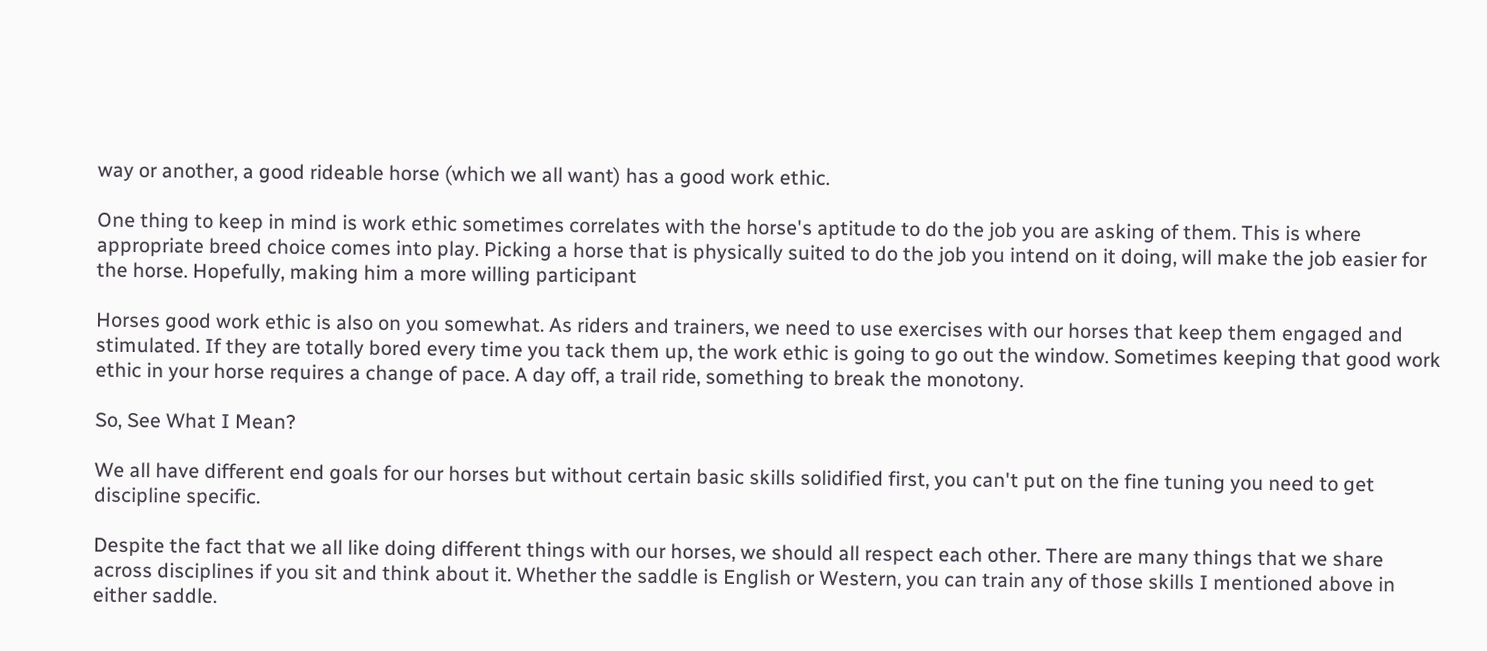way or another, a good rideable horse (which we all want) has a good work ethic.

One thing to keep in mind is work ethic sometimes correlates with the horse's aptitude to do the job you are asking of them. This is where appropriate breed choice comes into play. Picking a horse that is physically suited to do the job you intend on it doing, will make the job easier for the horse. Hopefully, making him a more willing participant

Horses good work ethic is also on you somewhat. As riders and trainers, we need to use exercises with our horses that keep them engaged and stimulated. If they are totally bored every time you tack them up, the work ethic is going to go out the window. Sometimes keeping that good work ethic in your horse requires a change of pace. A day off, a trail ride, something to break the monotony.

So, See What I Mean?

We all have different end goals for our horses but without certain basic skills solidified first, you can't put on the fine tuning you need to get discipline specific.

Despite the fact that we all like doing different things with our horses, we should all respect each other. There are many things that we share across disciplines if you sit and think about it. Whether the saddle is English or Western, you can train any of those skills I mentioned above in either saddle.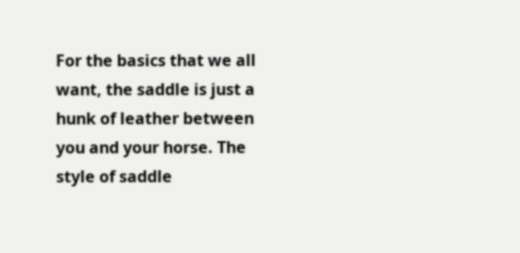For the basics that we all want, the saddle is just a hunk of leather between you and your horse. The style of saddle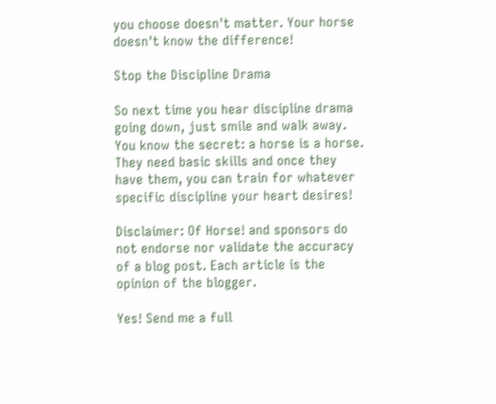you choose doesn't matter. Your horse doesn't know the difference!

Stop the Discipline Drama

So next time you hear discipline drama going down, just smile and walk away. You know the secret: a horse is a horse. They need basic skills and once they have them, you can train for whatever specific discipline your heart desires!

Disclaimer: Of Horse! and sponsors do not endorse nor validate the accuracy of a blog post. Each article is the opinion of the blogger.

Yes! Send me a full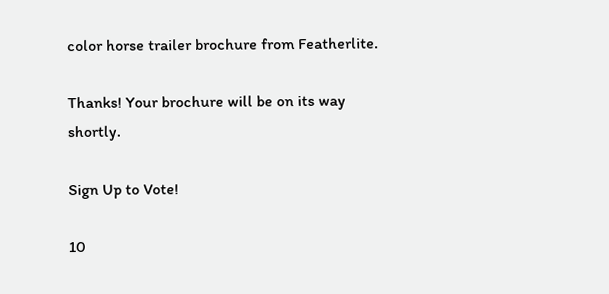color horse trailer brochure from Featherlite.

Thanks! Your brochure will be on its way shortly.

Sign Up to Vote!

10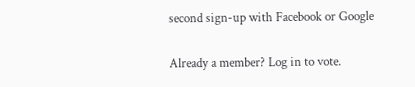second sign-up with Facebook or Google

Already a member? Log in to vote.